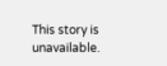This story is unavailable.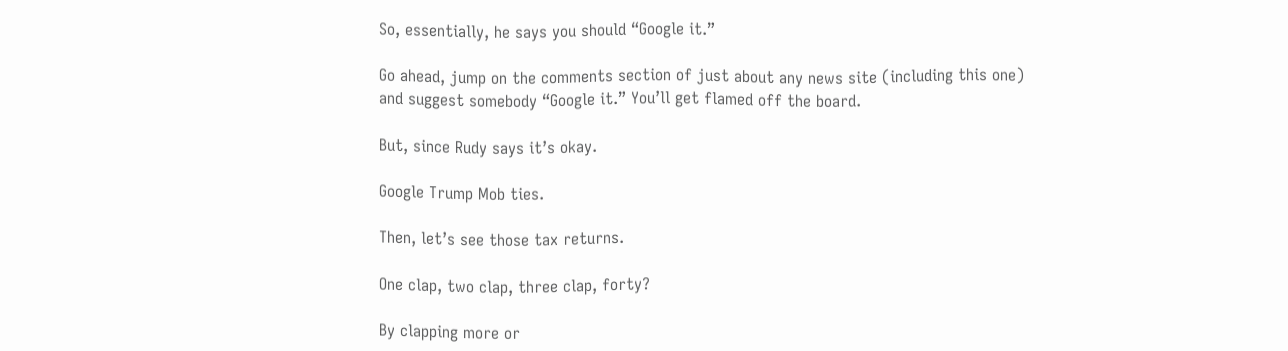So, essentially, he says you should “Google it.”

Go ahead, jump on the comments section of just about any news site (including this one) and suggest somebody “Google it.” You’ll get flamed off the board.

But, since Rudy says it’s okay.

Google Trump Mob ties.

Then, let’s see those tax returns.

One clap, two clap, three clap, forty?

By clapping more or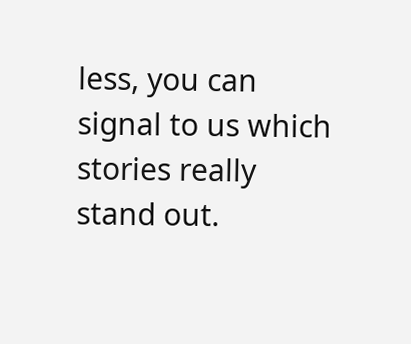less, you can signal to us which stories really stand out.